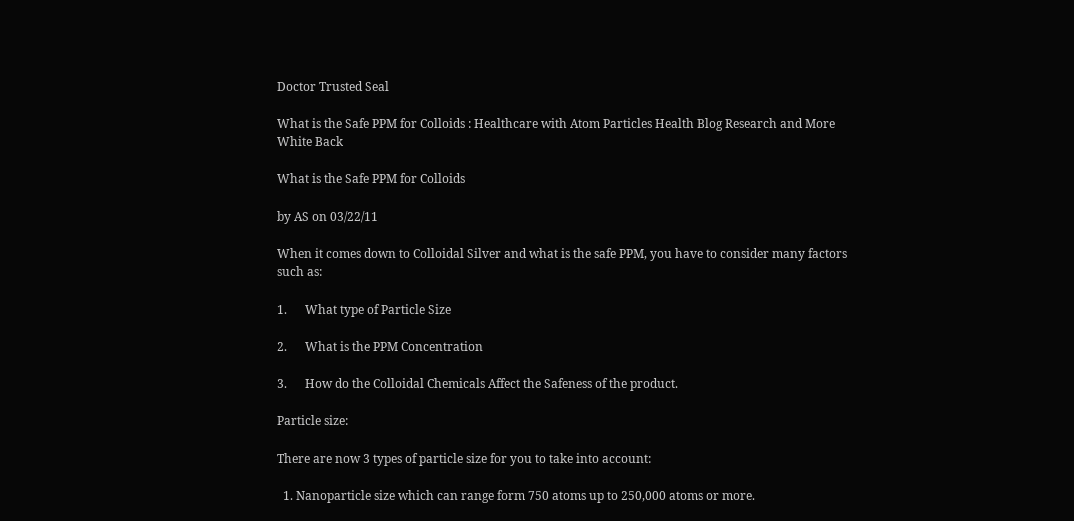Doctor Trusted Seal

What is the Safe PPM for Colloids : Healthcare with Atom Particles Health Blog Research and More
White Back

What is the Safe PPM for Colloids

by AS on 03/22/11

When it comes down to Colloidal Silver and what is the safe PPM, you have to consider many factors such as:

1.      What type of Particle Size

2.      What is the PPM Concentration

3.      How do the Colloidal Chemicals Affect the Safeness of the product.

Particle size:

There are now 3 types of particle size for you to take into account:

  1. Nanoparticle size which can range form 750 atoms up to 250,000 atoms or more.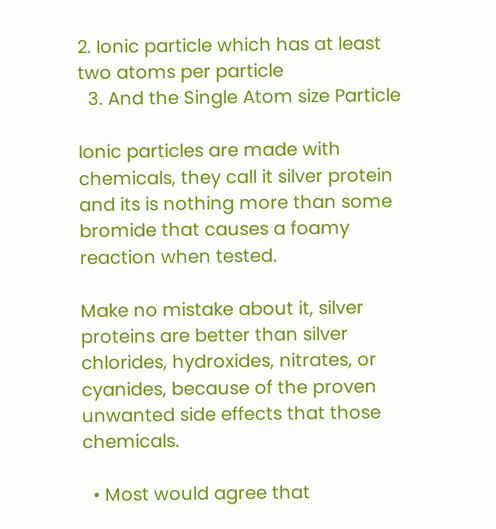2. Ionic particle which has at least two atoms per particle
  3. And the Single Atom size Particle

Ionic particles are made with chemicals, they call it silver protein and its is nothing more than some bromide that causes a foamy reaction when tested.

Make no mistake about it, silver proteins are better than silver chlorides, hydroxides, nitrates, or cyanides, because of the proven unwanted side effects that those chemicals.

  • Most would agree that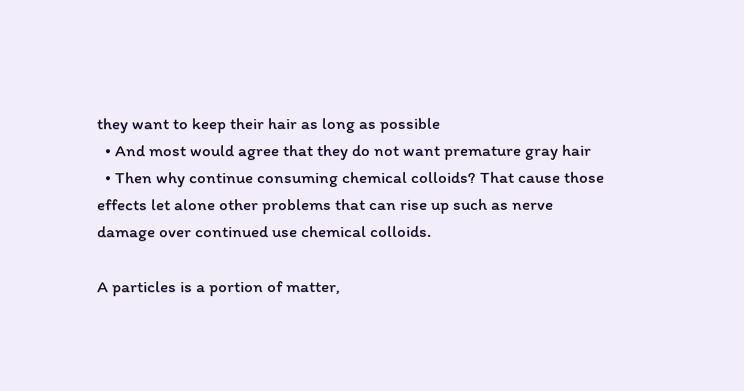they want to keep their hair as long as possible
  • And most would agree that they do not want premature gray hair
  • Then why continue consuming chemical colloids? That cause those effects let alone other problems that can rise up such as nerve damage over continued use chemical colloids.

A particles is a portion of matter,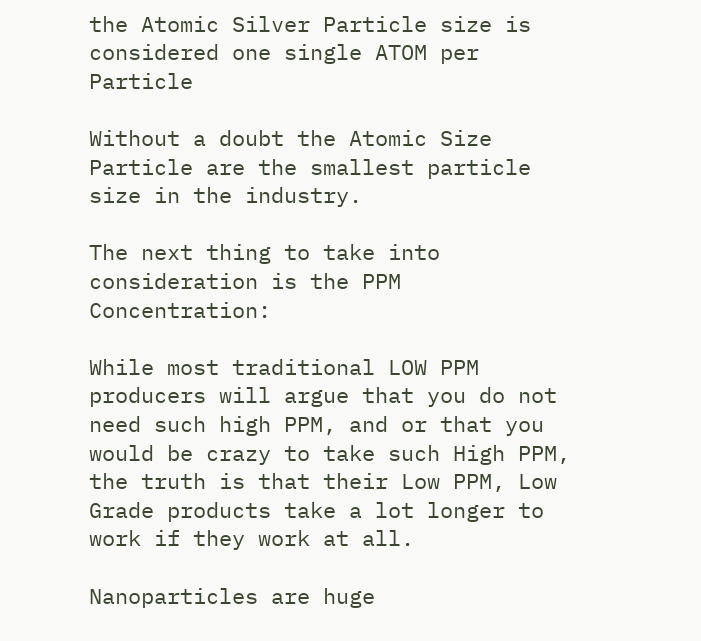the Atomic Silver Particle size is considered one single ATOM per Particle

Without a doubt the Atomic Size Particle are the smallest particle size in the industry.

The next thing to take into consideration is the PPM Concentration:

While most traditional LOW PPM producers will argue that you do not need such high PPM, and or that you would be crazy to take such High PPM, the truth is that their Low PPM, Low Grade products take a lot longer to work if they work at all.

Nanoparticles are huge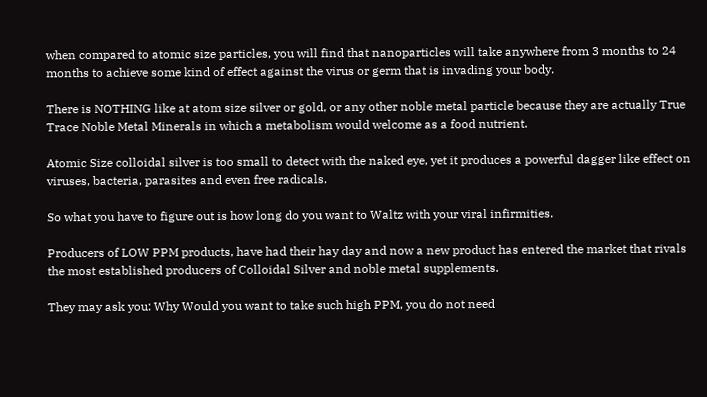when compared to atomic size particles, you will find that nanoparticles will take anywhere from 3 months to 24 months to achieve some kind of effect against the virus or germ that is invading your body.

There is NOTHING like at atom size silver or gold, or any other noble metal particle because they are actually True Trace Noble Metal Minerals in which a metabolism would welcome as a food nutrient.

Atomic Size colloidal silver is too small to detect with the naked eye, yet it produces a powerful dagger like effect on viruses, bacteria, parasites and even free radicals.

So what you have to figure out is how long do you want to Waltz with your viral infirmities.

Producers of LOW PPM products, have had their hay day and now a new product has entered the market that rivals the most established producers of Colloidal Silver and noble metal supplements.

They may ask you: Why Would you want to take such high PPM, you do not need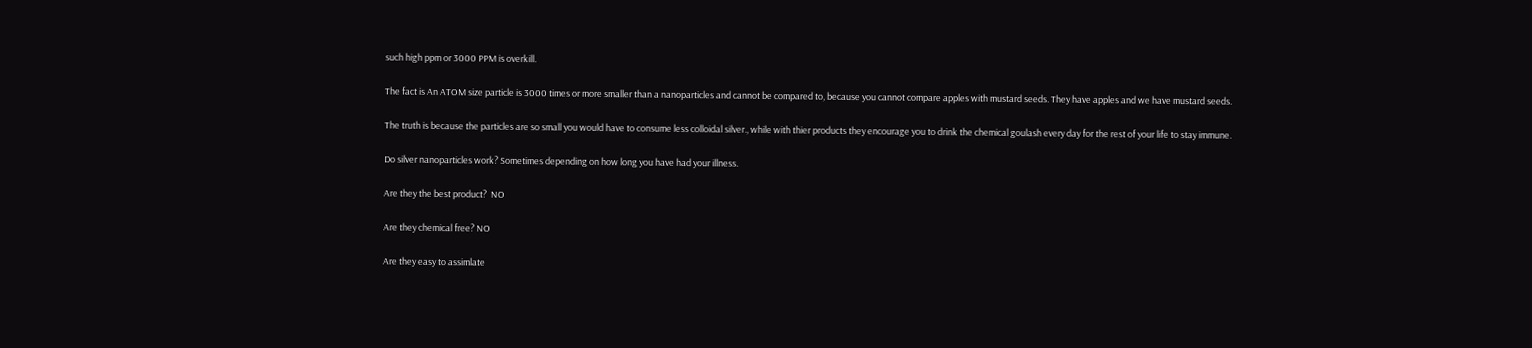such high ppm or 3000 PPM is overkill.

The fact is An ATOM size particle is 3000 times or more smaller than a nanoparticles and cannot be compared to, because you cannot compare apples with mustard seeds. They have apples and we have mustard seeds.

The truth is because the particles are so small you would have to consume less colloidal silver., while with thier products they encourage you to drink the chemical goulash every day for the rest of your life to stay immune.

Do silver nanoparticles work? Sometimes depending on how long you have had your illness.

Are they the best product?  NO

Are they chemical free? NO

Are they easy to assimlate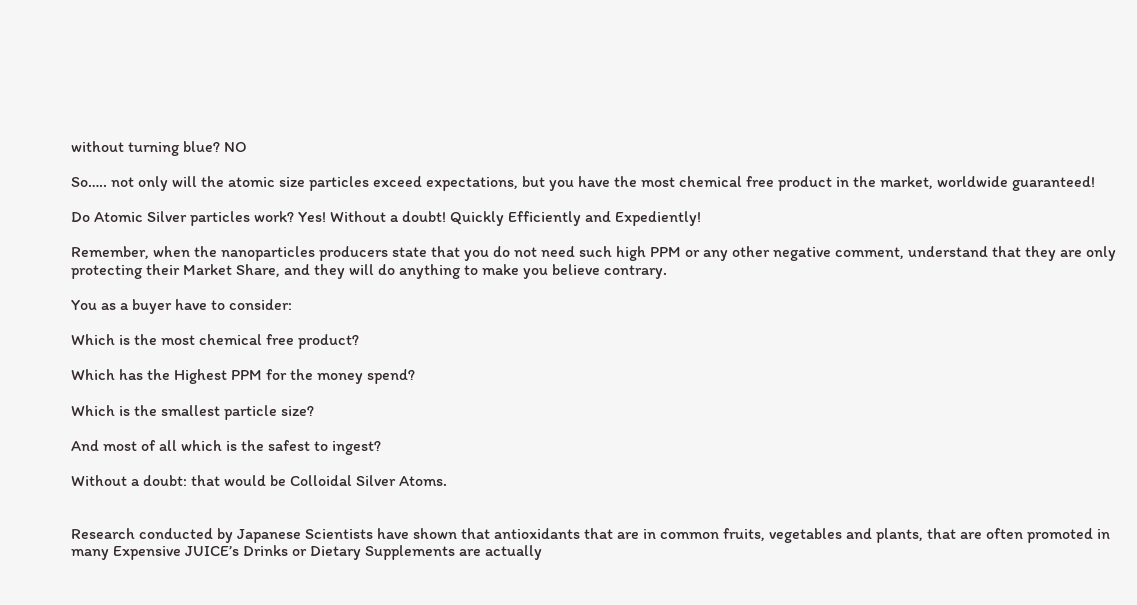without turning blue? NO

So….. not only will the atomic size particles exceed expectations, but you have the most chemical free product in the market, worldwide guaranteed!

Do Atomic Silver particles work? Yes! Without a doubt! Quickly Efficiently and Expediently!

Remember, when the nanoparticles producers state that you do not need such high PPM or any other negative comment, understand that they are only protecting their Market Share, and they will do anything to make you believe contrary.

You as a buyer have to consider:

Which is the most chemical free product?

Which has the Highest PPM for the money spend?

Which is the smallest particle size?

And most of all which is the safest to ingest?

Without a doubt: that would be Colloidal Silver Atoms.


Research conducted by Japanese Scientists have shown that antioxidants that are in common fruits, vegetables and plants, that are often promoted in many Expensive JUICE’s Drinks or Dietary Supplements are actually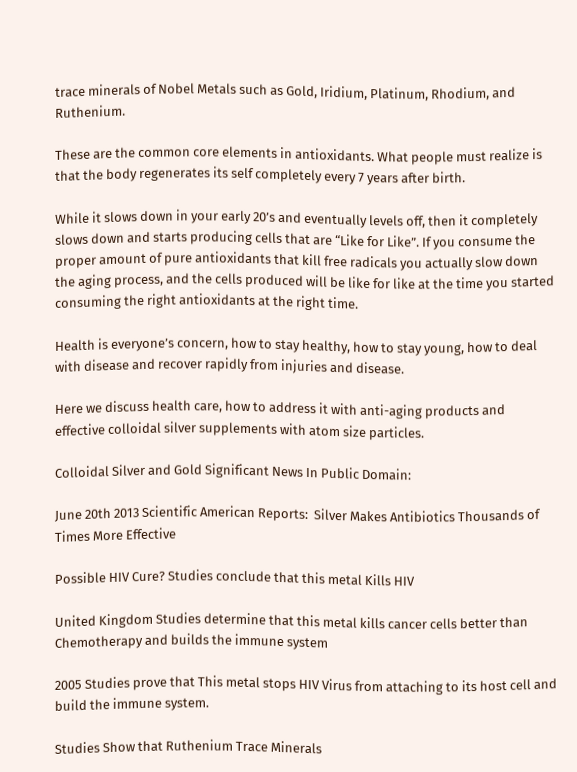trace minerals of Nobel Metals such as Gold, Iridium, Platinum, Rhodium, and Ruthenium.

These are the common core elements in antioxidants. What people must realize is that the body regenerates its self completely every 7 years after birth.

While it slows down in your early 20’s and eventually levels off, then it completely slows down and starts producing cells that are “Like for Like”. If you consume the proper amount of pure antioxidants that kill free radicals you actually slow down the aging process, and the cells produced will be like for like at the time you started consuming the right antioxidants at the right time.

Health is everyone’s concern, how to stay healthy, how to stay young, how to deal with disease and recover rapidly from injuries and disease.

Here we discuss health care, how to address it with anti-aging products and effective colloidal silver supplements with atom size particles.

Colloidal Silver and Gold Significant News In Public Domain:

June 20th 2013 Scientific American Reports:  Silver Makes Antibiotics Thousands of Times More Effective

Possible HIV Cure? Studies conclude that this metal Kills HIV

United Kingdom Studies determine that this metal kills cancer cells better than Chemotherapy and builds the immune system

2005 Studies prove that This metal stops HIV Virus from attaching to its host cell and build the immune system.

Studies Show that Ruthenium Trace Minerals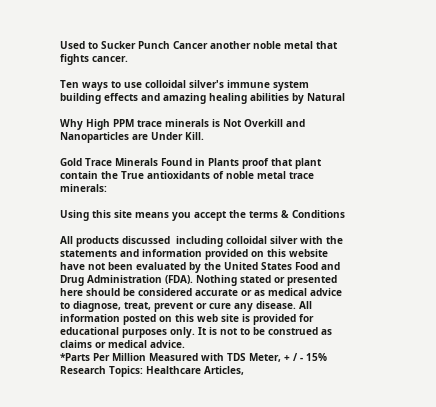Used to Sucker Punch Cancer another noble metal that fights cancer.

Ten ways to use colloidal silver's immune system building effects and amazing healing abilities by Natural

Why High PPM trace minerals is Not Overkill and Nanoparticles are Under Kill.

Gold Trace Minerals Found in Plants proof that plant contain the True antioxidants of noble metal trace minerals:

Using this site means you accept the terms & Conditions

All products discussed  including colloidal silver with the statements and information provided on this website have not been evaluated by the United States Food and Drug Administration (FDA). Nothing stated or presented here should be considered accurate or as medical advice to diagnose, treat, prevent or cure any disease. All information posted on this web site is provided for educational purposes only. It is not to be construed as claims or medical advice.
*Parts Per Million Measured with TDS Meter, + / - 15%
Research Topics: Healthcare Articles,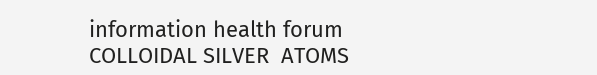information health forum
COLLOIDAL SILVER  ATOMS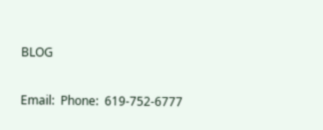BLOG

Email:  Phone:  619-752-6777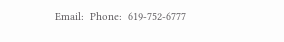Email:  Phone:  619-752-6777